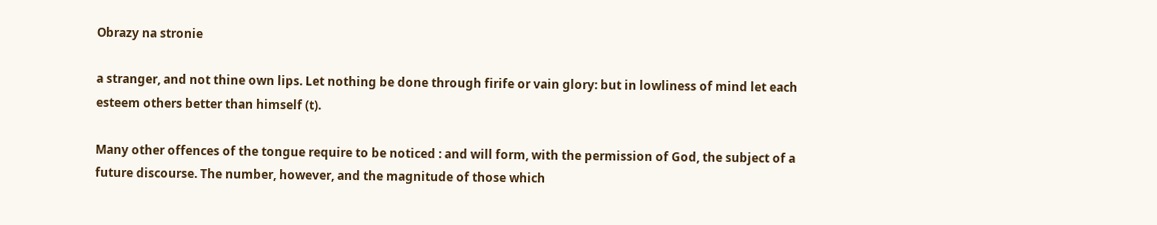Obrazy na stronie

a stranger, and not thine own lips. Let nothing be done through firife or vain glory: but in lowliness of mind let each esteem others better than himself (t).

Many other offences of the tongue require to be noticed : and will form, with the permission of God, the subject of a future discourse. The number, however, and the magnitude of those which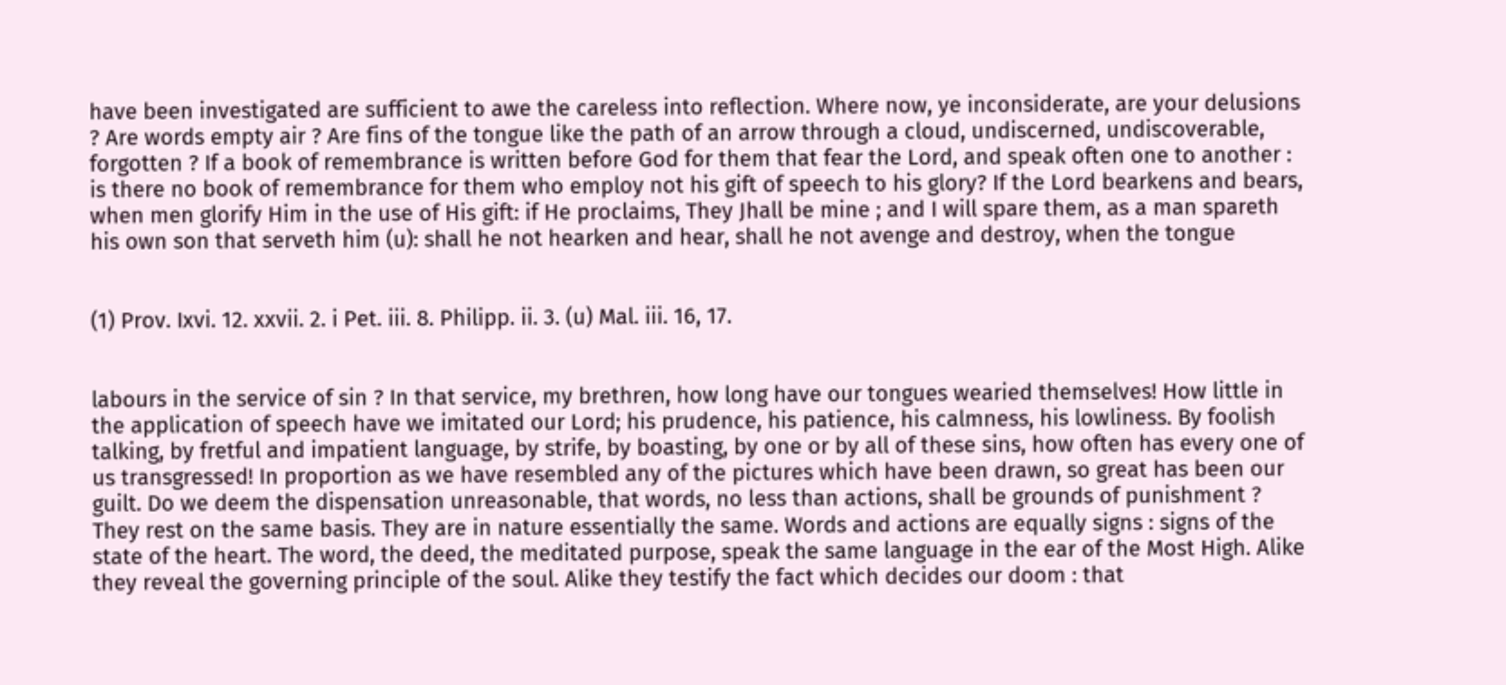have been investigated are sufficient to awe the careless into reflection. Where now, ye inconsiderate, are your delusions ? Are words empty air ? Are fins of the tongue like the path of an arrow through a cloud, undiscerned, undiscoverable, forgotten ? If a book of remembrance is written before God for them that fear the Lord, and speak often one to another : is there no book of remembrance for them who employ not his gift of speech to his glory? If the Lord bearkens and bears, when men glorify Him in the use of His gift: if He proclaims, They Jhall be mine ; and I will spare them, as a man spareth his own son that serveth him (u): shall he not hearken and hear, shall he not avenge and destroy, when the tongue


(1) Prov. Ixvi. 12. xxvii. 2. i Pet. iii. 8. Philipp. ii. 3. (u) Mal. iii. 16, 17.


labours in the service of sin ? In that service, my brethren, how long have our tongues wearied themselves! How little in the application of speech have we imitated our Lord; his prudence, his patience, his calmness, his lowliness. By foolish talking, by fretful and impatient language, by strife, by boasting, by one or by all of these sins, how often has every one of us transgressed! In proportion as we have resembled any of the pictures which have been drawn, so great has been our guilt. Do we deem the dispensation unreasonable, that words, no less than actions, shall be grounds of punishment ? They rest on the same basis. They are in nature essentially the same. Words and actions are equally signs : signs of the state of the heart. The word, the deed, the meditated purpose, speak the same language in the ear of the Most High. Alike they reveal the governing principle of the soul. Alike they testify the fact which decides our doom : that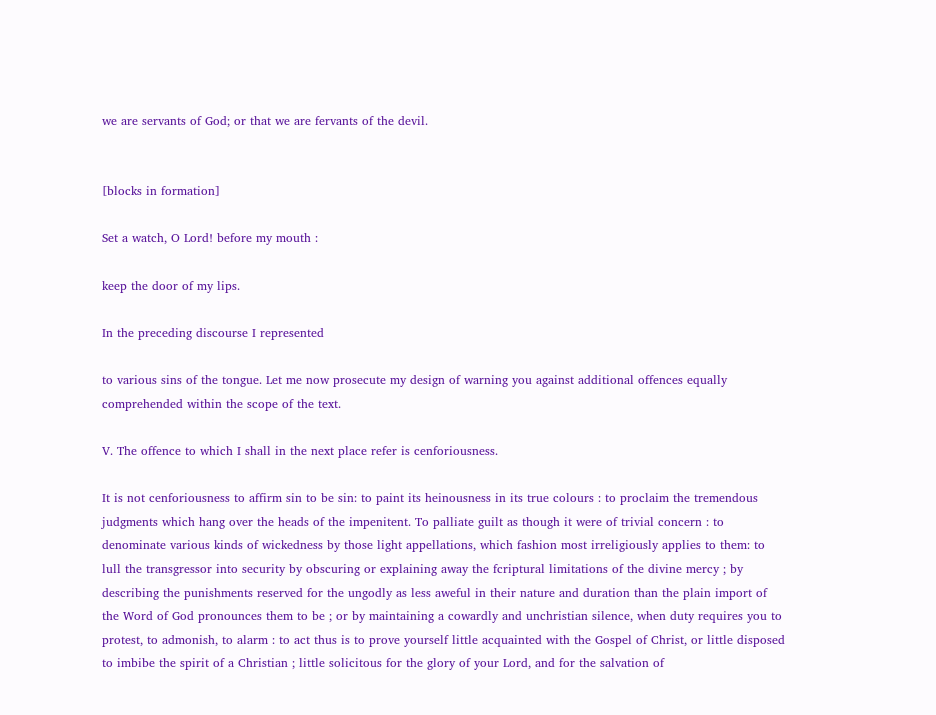we are servants of God; or that we are fervants of the devil.


[blocks in formation]

Set a watch, O Lord! before my mouth :

keep the door of my lips.

In the preceding discourse I represented

to various sins of the tongue. Let me now prosecute my design of warning you against additional offences equally comprehended within the scope of the text.

V. The offence to which I shall in the next place refer is cenforiousness.

It is not cenforiousness to affirm sin to be sin: to paint its heinousness in its true colours : to proclaim the tremendous judgments which hang over the heads of the impenitent. To palliate guilt as though it were of trivial concern : to denominate various kinds of wickedness by those light appellations, which fashion most irreligiously applies to them: to lull the transgressor into security by obscuring or explaining away the fcriptural limitations of the divine mercy ; by describing the punishments reserved for the ungodly as less aweful in their nature and duration than the plain import of the Word of God pronounces them to be ; or by maintaining a cowardly and unchristian silence, when duty requires you to protest, to admonish, to alarm : to act thus is to prove yourself little acquainted with the Gospel of Christ, or little disposed to imbibe the spirit of a Christian ; little solicitous for the glory of your Lord, and for the salvation of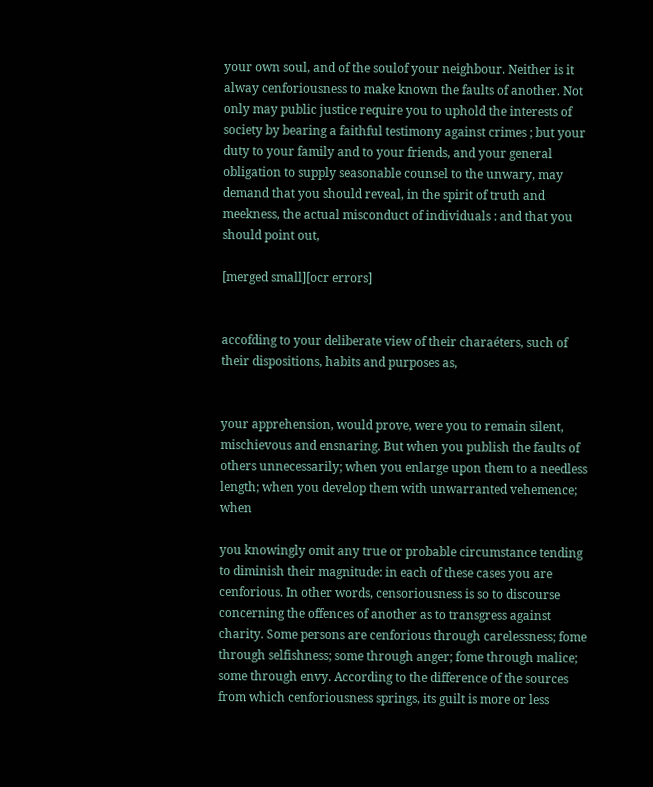your own soul, and of the soulof your neighbour. Neither is it alway cenforiousness to make known the faults of another. Not only may public justice require you to uphold the interests of society by bearing a faithful testimony against crimes ; but your duty to your family and to your friends, and your general obligation to supply seasonable counsel to the unwary, may demand that you should reveal, in the spirit of truth and meekness, the actual misconduct of individuals : and that you should point out,

[merged small][ocr errors]


accofding to your deliberate view of their charaéters, such of their dispositions, habits and purposes as,


your apprehension, would prove, were you to remain silent, mischievous and ensnaring. But when you publish the faults of others unnecessarily; when you enlarge upon them to a needless length; when you develop them with unwarranted vehemence; when

you knowingly omit any true or probable circumstance tending to diminish their magnitude: in each of these cases you are cenforious. In other words, censoriousness is so to discourse concerning the offences of another as to transgress against charity. Some persons are cenforious through carelessness; fome through selfishness; some through anger; fome through malice; some through envy. According to the difference of the sources from which cenforiousness springs, its guilt is more or less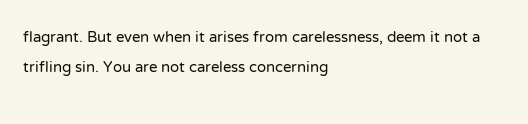flagrant. But even when it arises from carelessness, deem it not a trifling sin. You are not careless concerning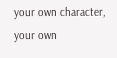your own character, your own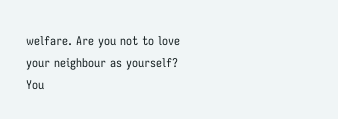welfare. Are you not to love your neighbour as yourself? You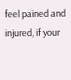feel pained and injured, if your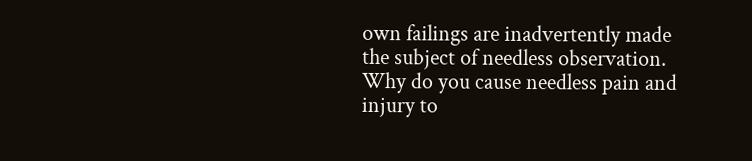own failings are inadvertently made the subject of needless observation. Why do you cause needless pain and injury to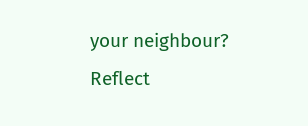your neighbour? Reflect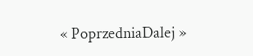« PoprzedniaDalej »